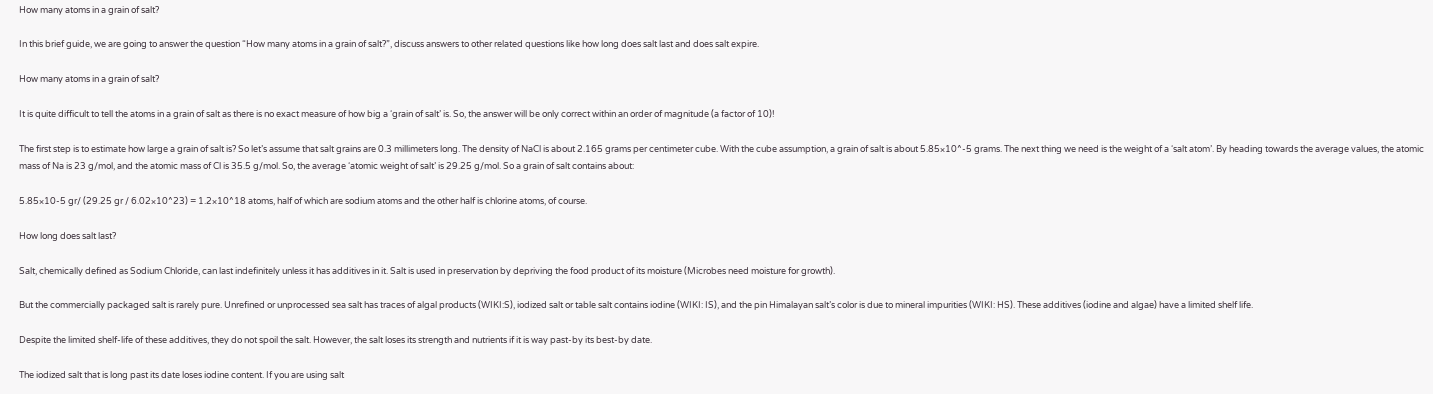How many atoms in a grain of salt?

In this brief guide, we are going to answer the question “How many atoms in a grain of salt?”, discuss answers to other related questions like how long does salt last and does salt expire.

How many atoms in a grain of salt?

It is quite difficult to tell the atoms in a grain of salt as there is no exact measure of how big a ‘grain of salt’ is. So, the answer will be only correct within an order of magnitude (a factor of 10)!

The first step is to estimate how large a grain of salt is? So let’s assume that salt grains are 0.3 millimeters long. The density of NaCl is about 2.165 grams per centimeter cube. With the cube assumption, a grain of salt is about 5.85×10^-5 grams. The next thing we need is the weight of a ‘salt atom’. By heading towards the average values, the atomic mass of Na is 23 g/mol, and the atomic mass of Cl is 35.5 g/mol. So, the average ‘atomic weight of salt’ is 29.25 g/mol. So a grain of salt contains about:

5.85×10-5 gr/ (29.25 gr / 6.02×10^23) = 1.2×10^18 atoms, half of which are sodium atoms and the other half is chlorine atoms, of course.

How long does salt last?

Salt, chemically defined as Sodium Chloride, can last indefinitely unless it has additives in it. Salt is used in preservation by depriving the food product of its moisture (Microbes need moisture for growth).

But the commercially packaged salt is rarely pure. Unrefined or unprocessed sea salt has traces of algal products (WIKI:S), iodized salt or table salt contains iodine (WIKI: IS), and the pin Himalayan salt’s color is due to mineral impurities (WIKI: HS). These additives (iodine and algae) have a limited shelf life.

Despite the limited shelf-life of these additives, they do not spoil the salt. However, the salt loses its strength and nutrients if it is way past-by its best-by date.

The iodized salt that is long past its date loses iodine content. If you are using salt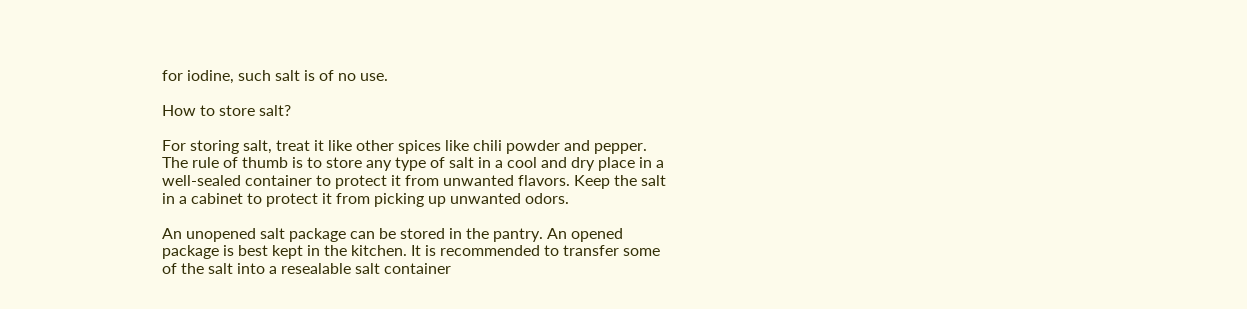for iodine, such salt is of no use.

How to store salt?

For storing salt, treat it like other spices like chili powder and pepper. The rule of thumb is to store any type of salt in a cool and dry place in a well-sealed container to protect it from unwanted flavors. Keep the salt in a cabinet to protect it from picking up unwanted odors.

An unopened salt package can be stored in the pantry. An opened package is best kept in the kitchen. It is recommended to transfer some of the salt into a resealable salt container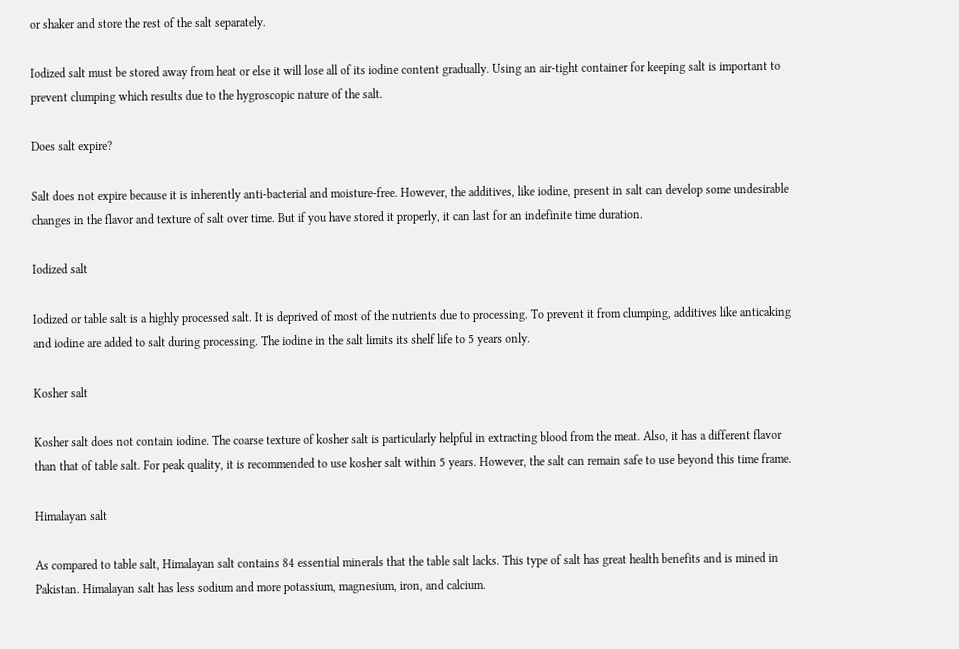or shaker and store the rest of the salt separately.

Iodized salt must be stored away from heat or else it will lose all of its iodine content gradually. Using an air-tight container for keeping salt is important to prevent clumping which results due to the hygroscopic nature of the salt.

Does salt expire?

Salt does not expire because it is inherently anti-bacterial and moisture-free. However, the additives, like iodine, present in salt can develop some undesirable changes in the flavor and texture of salt over time. But if you have stored it properly, it can last for an indefinite time duration.

Iodized salt

Iodized or table salt is a highly processed salt. It is deprived of most of the nutrients due to processing. To prevent it from clumping, additives like anticaking and iodine are added to salt during processing. The iodine in the salt limits its shelf life to 5 years only.

Kosher salt

Kosher salt does not contain iodine. The coarse texture of kosher salt is particularly helpful in extracting blood from the meat. Also, it has a different flavor than that of table salt. For peak quality, it is recommended to use kosher salt within 5 years. However, the salt can remain safe to use beyond this time frame.

Himalayan salt

As compared to table salt, Himalayan salt contains 84 essential minerals that the table salt lacks. This type of salt has great health benefits and is mined in Pakistan. Himalayan salt has less sodium and more potassium, magnesium, iron, and calcium.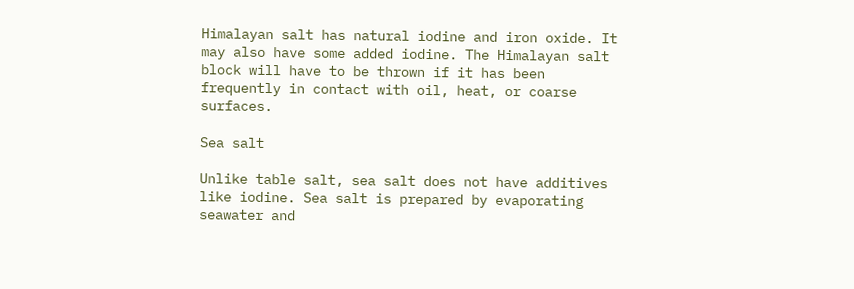Himalayan salt has natural iodine and iron oxide. It may also have some added iodine. The Himalayan salt block will have to be thrown if it has been frequently in contact with oil, heat, or coarse surfaces.

Sea salt

Unlike table salt, sea salt does not have additives like iodine. Sea salt is prepared by evaporating seawater and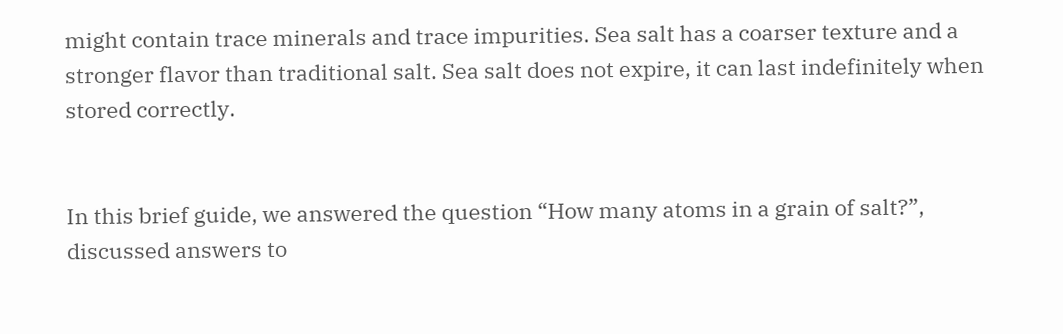might contain trace minerals and trace impurities. Sea salt has a coarser texture and a stronger flavor than traditional salt. Sea salt does not expire, it can last indefinitely when stored correctly.


In this brief guide, we answered the question “How many atoms in a grain of salt?”, discussed answers to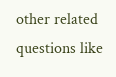other related questions like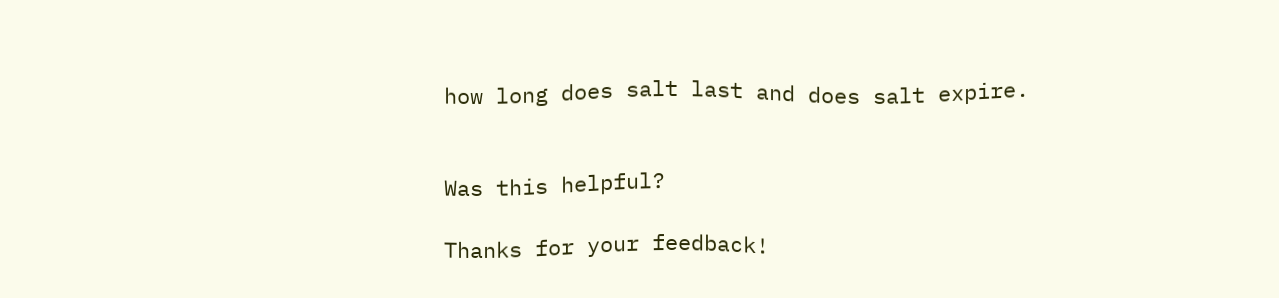how long does salt last and does salt expire.


Was this helpful?

Thanks for your feedback!